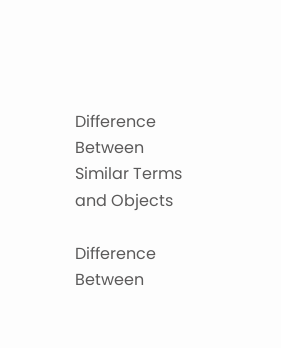Difference Between Similar Terms and Objects

Difference Between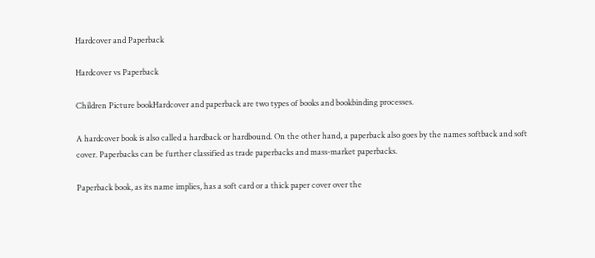Hardcover and Paperback

Hardcover vs Paperback

Children Picture bookHardcover and paperback are two types of books and bookbinding processes.

A hardcover book is also called a hardback or hardbound. On the other hand, a paperback also goes by the names softback and soft cover. Paperbacks can be further classified as trade paperbacks and mass-market paperbacks.

Paperback book, as its name implies, has a soft card or a thick paper cover over the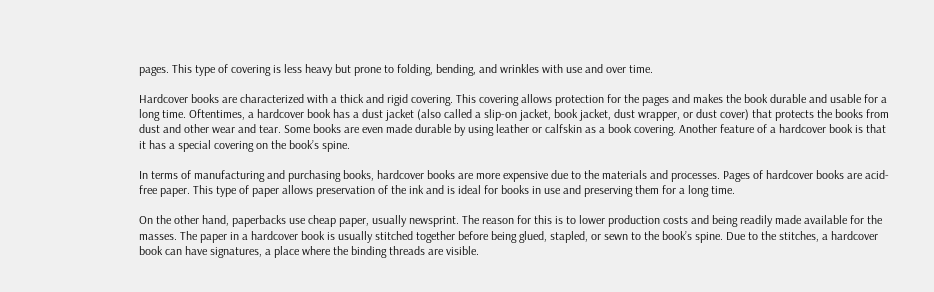pages. This type of covering is less heavy but prone to folding, bending, and wrinkles with use and over time.

Hardcover books are characterized with a thick and rigid covering. This covering allows protection for the pages and makes the book durable and usable for a long time. Oftentimes, a hardcover book has a dust jacket (also called a slip-on jacket, book jacket, dust wrapper, or dust cover) that protects the books from dust and other wear and tear. Some books are even made durable by using leather or calfskin as a book covering. Another feature of a hardcover book is that it has a special covering on the book’s spine.

In terms of manufacturing and purchasing books, hardcover books are more expensive due to the materials and processes. Pages of hardcover books are acid-free paper. This type of paper allows preservation of the ink and is ideal for books in use and preserving them for a long time.

On the other hand, paperbacks use cheap paper, usually newsprint. The reason for this is to lower production costs and being readily made available for the masses. The paper in a hardcover book is usually stitched together before being glued, stapled, or sewn to the book’s spine. Due to the stitches, a hardcover book can have signatures, a place where the binding threads are visible.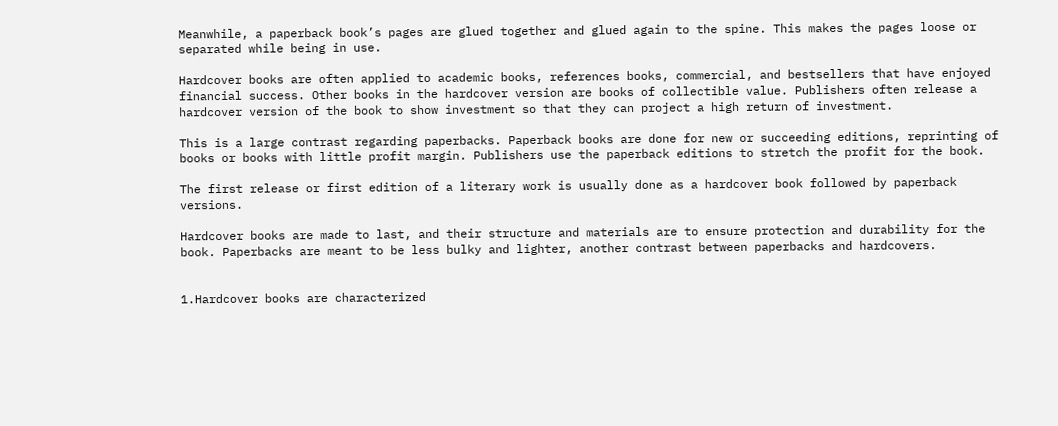Meanwhile, a paperback book’s pages are glued together and glued again to the spine. This makes the pages loose or separated while being in use.

Hardcover books are often applied to academic books, references books, commercial, and bestsellers that have enjoyed financial success. Other books in the hardcover version are books of collectible value. Publishers often release a hardcover version of the book to show investment so that they can project a high return of investment.

This is a large contrast regarding paperbacks. Paperback books are done for new or succeeding editions, reprinting of books or books with little profit margin. Publishers use the paperback editions to stretch the profit for the book.

The first release or first edition of a literary work is usually done as a hardcover book followed by paperback versions.

Hardcover books are made to last, and their structure and materials are to ensure protection and durability for the book. Paperbacks are meant to be less bulky and lighter, another contrast between paperbacks and hardcovers.


1.Hardcover books are characterized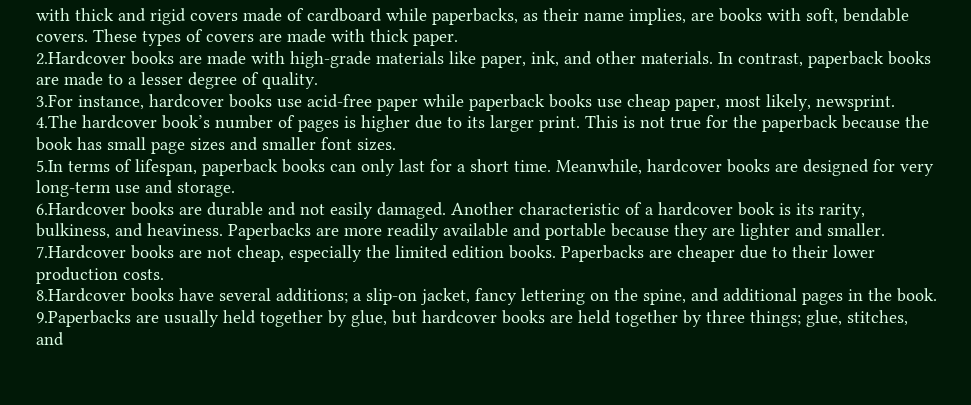with thick and rigid covers made of cardboard while paperbacks, as their name implies, are books with soft, bendable covers. These types of covers are made with thick paper.
2.Hardcover books are made with high-grade materials like paper, ink, and other materials. In contrast, paperback books are made to a lesser degree of quality.
3.For instance, hardcover books use acid-free paper while paperback books use cheap paper, most likely, newsprint.
4.The hardcover book’s number of pages is higher due to its larger print. This is not true for the paperback because the book has small page sizes and smaller font sizes.
5.In terms of lifespan, paperback books can only last for a short time. Meanwhile, hardcover books are designed for very long-term use and storage.
6.Hardcover books are durable and not easily damaged. Another characteristic of a hardcover book is its rarity, bulkiness, and heaviness. Paperbacks are more readily available and portable because they are lighter and smaller.
7.Hardcover books are not cheap, especially the limited edition books. Paperbacks are cheaper due to their lower production costs.
8.Hardcover books have several additions; a slip-on jacket, fancy lettering on the spine, and additional pages in the book.
9.Paperbacks are usually held together by glue, but hardcover books are held together by three things; glue, stitches, and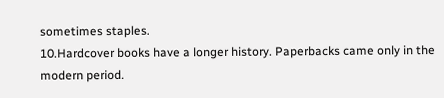sometimes staples.
10.Hardcover books have a longer history. Paperbacks came only in the modern period.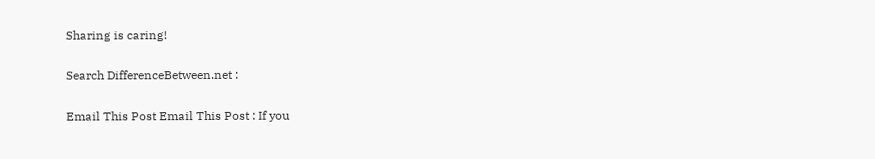Sharing is caring!

Search DifferenceBetween.net :

Email This Post Email This Post : If you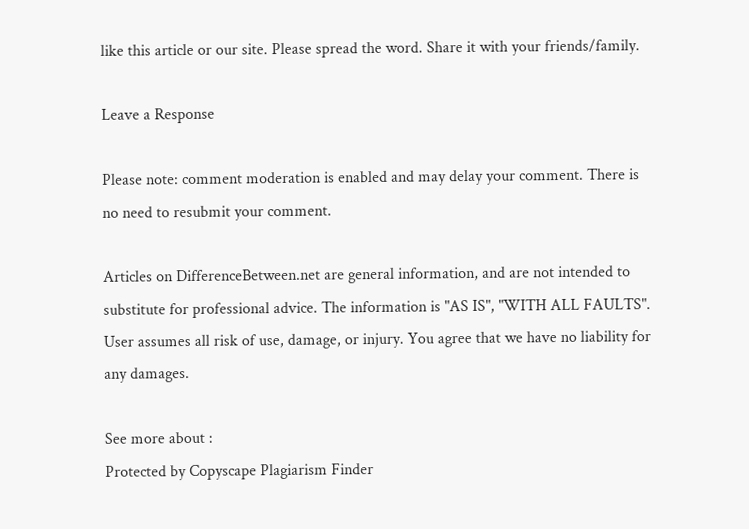like this article or our site. Please spread the word. Share it with your friends/family.

Leave a Response

Please note: comment moderation is enabled and may delay your comment. There is no need to resubmit your comment.

Articles on DifferenceBetween.net are general information, and are not intended to substitute for professional advice. The information is "AS IS", "WITH ALL FAULTS". User assumes all risk of use, damage, or injury. You agree that we have no liability for any damages.

See more about :
Protected by Copyscape Plagiarism Finder